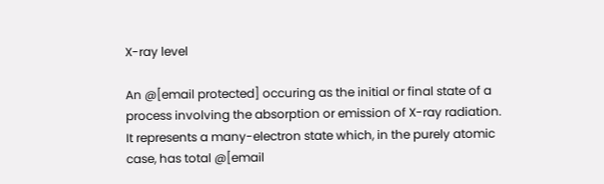X-ray level

An @[email protected] occuring as the initial or final state of a process involving the absorption or emission of X-ray radiation. It represents a many-electron state which, in the purely atomic case, has total @[email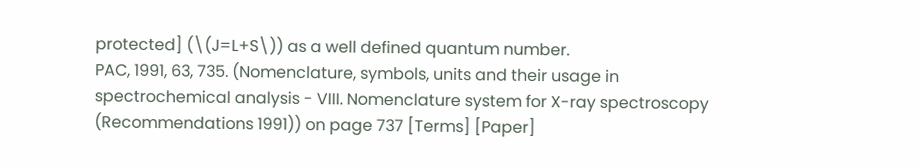protected] (\(J=L+S\)) as a well defined quantum number.
PAC, 1991, 63, 735. (Nomenclature, symbols, units and their usage in spectrochemical analysis - VIII. Nomenclature system for X-ray spectroscopy (Recommendations 1991)) on page 737 [Terms] [Paper]